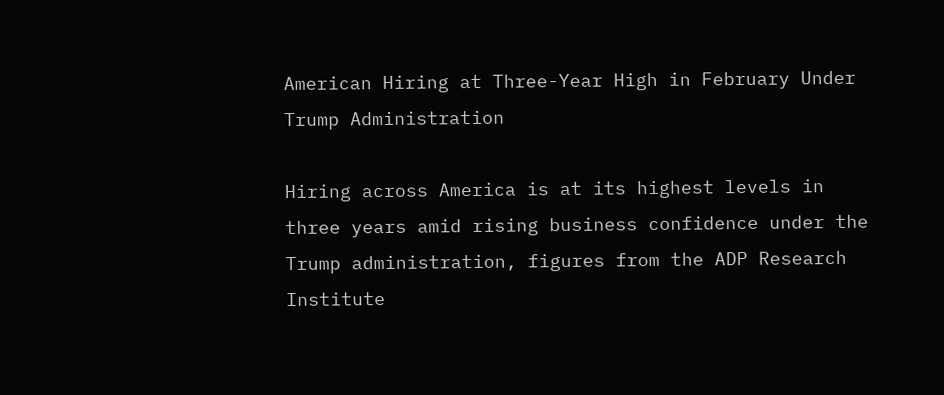American Hiring at Three-Year High in February Under Trump Administration

Hiring across America is at its highest levels in three years amid rising business confidence under the Trump administration, figures from the ADP Research Institute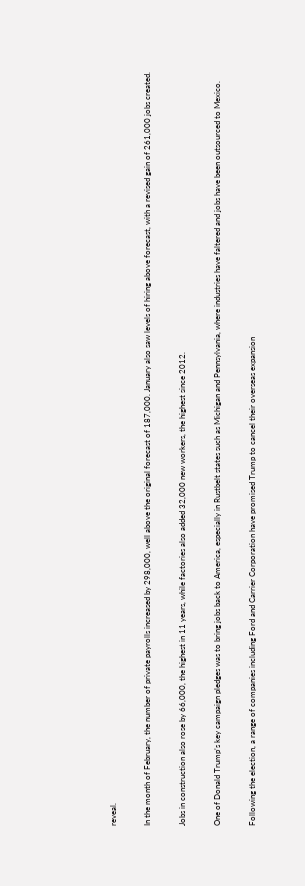reveal.

In the month of February, the number of private payrolls increased by 298,000, well above the original forecast of 187,000. January also saw levels of hiring above forecast, with a revised gain of 261,000 jobs created.

Jobs in construction also rose by 66,000, the highest in 11 years, while factories also added 32,000 new workers, the highest since 2012.

One of Donald Trump’s key campaign pledges was to bring jobs back to America, especially in Rustbelt states such as Michigan and Pennsylvania, where industries have faltered and jobs have been outsourced to Mexico.

Following the election, a range of companies including Ford and Carrier Corporation have promised Trump to cancel their overseas expansion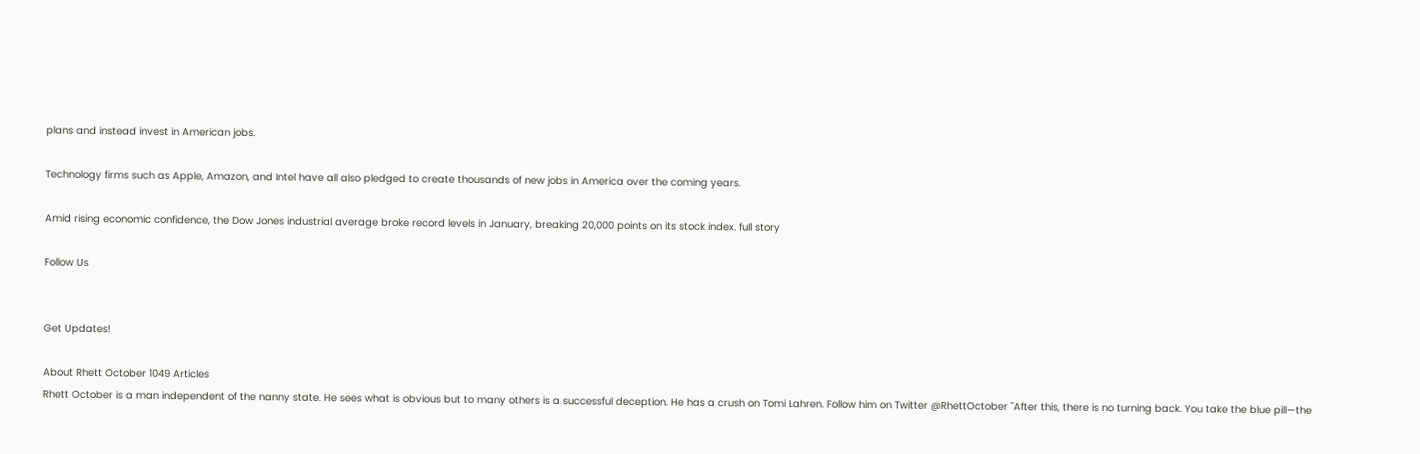plans and instead invest in American jobs.

Technology firms such as Apple, Amazon, and Intel have all also pledged to create thousands of new jobs in America over the coming years.

Amid rising economic confidence, the Dow Jones industrial average broke record levels in January, breaking 20,000 points on its stock index. full story

Follow Us


Get Updates!

About Rhett October 1049 Articles
Rhett October is a man independent of the nanny state. He sees what is obvious but to many others is a successful deception. He has a crush on Tomi Lahren. Follow him on Twitter @RhettOctober "After this, there is no turning back. You take the blue pill—the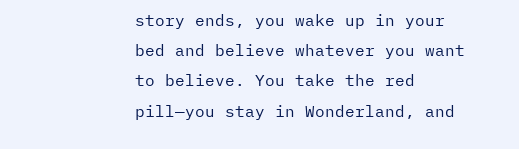story ends, you wake up in your bed and believe whatever you want to believe. You take the red pill—you stay in Wonderland, and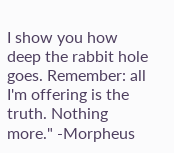I show you how deep the rabbit hole goes. Remember: all I'm offering is the truth. Nothing more." -Morpheus